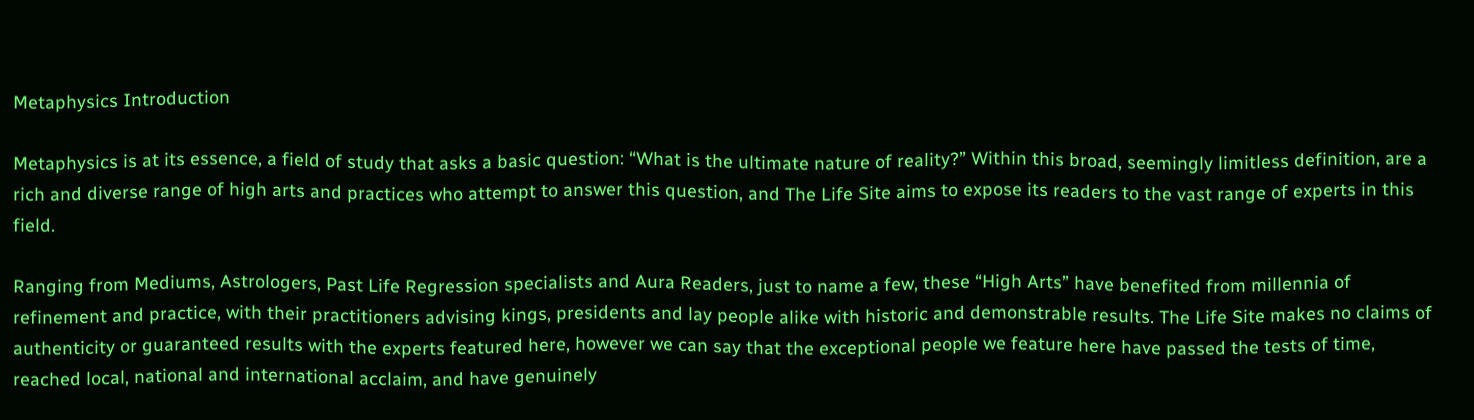Metaphysics Introduction

Metaphysics is at its essence, a field of study that asks a basic question: “What is the ultimate nature of reality?” Within this broad, seemingly limitless definition, are a rich and diverse range of high arts and practices who attempt to answer this question, and The Life Site aims to expose its readers to the vast range of experts in this field.

Ranging from Mediums, Astrologers, Past Life Regression specialists and Aura Readers, just to name a few, these “High Arts” have benefited from millennia of refinement and practice, with their practitioners advising kings, presidents and lay people alike with historic and demonstrable results. The Life Site makes no claims of authenticity or guaranteed results with the experts featured here, however we can say that the exceptional people we feature here have passed the tests of time, reached local, national and international acclaim, and have genuinely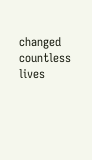changed countless lives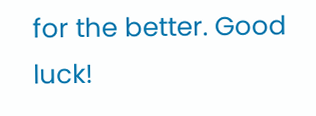for the better. Good luck!